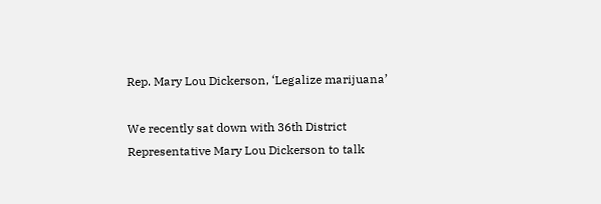Rep. Mary Lou Dickerson, ‘Legalize marijuana’

We recently sat down with 36th District Representative Mary Lou Dickerson to talk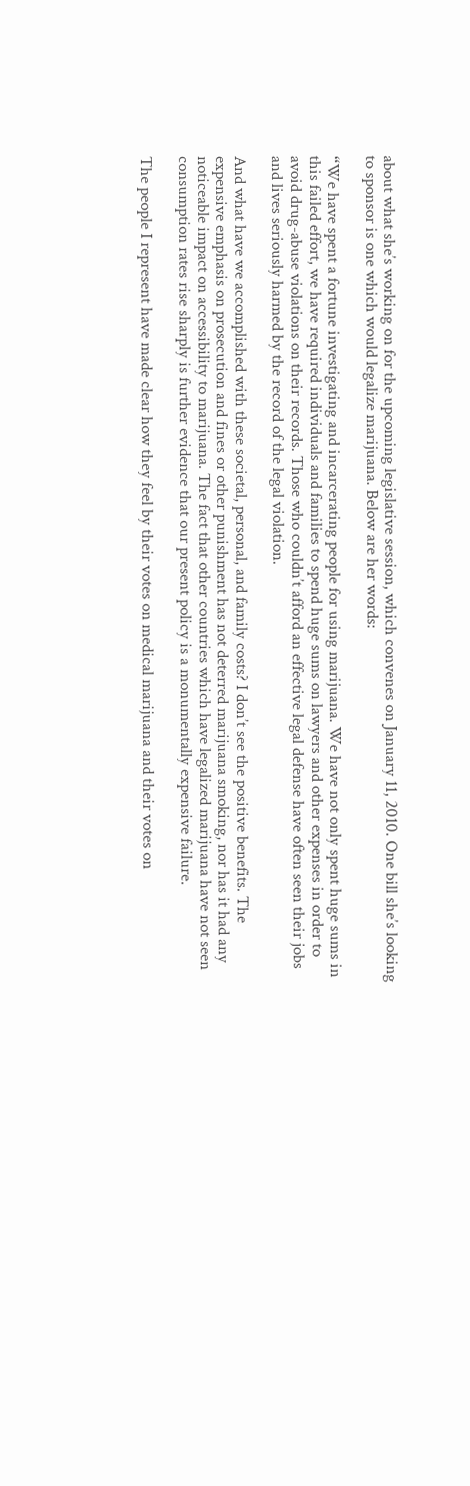about what she’s working on for the upcoming legislative session, which convenes on January 11, 2010. One bill she’s looking to sponsor is one which would legalize marijuana. Below are her words:

“We have spent a fortune investigating and incarcerating people for using marijuana. We have not only spent huge sums in this failed effort, we have required individuals and families to spend huge sums on lawyers and other expenses in order to avoid drug-abuse violations on their records. Those who couldn’t afford an effective legal defense have often seen their jobs and lives seriously harmed by the record of the legal violation.

And what have we accomplished with these societal, personal, and family costs? I don’t see the positive benefits. The expensive emphasis on prosecution and fines or other punishment has not deterred marijuana smoking, nor has it had any noticeable impact on accessibility to marijuana. The fact that other countries which have legalized marijuana have not seen consumption rates rise sharply is further evidence that our present policy is a monumentally expensive failure.

The people I represent have made clear how they feel by their votes on medical marijuana and their votes on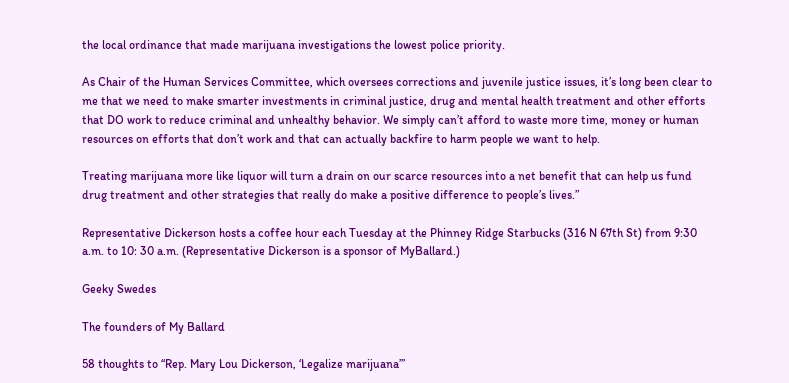the local ordinance that made marijuana investigations the lowest police priority.

As Chair of the Human Services Committee, which oversees corrections and juvenile justice issues, it’s long been clear to me that we need to make smarter investments in criminal justice, drug and mental health treatment and other efforts that DO work to reduce criminal and unhealthy behavior. We simply can’t afford to waste more time, money or human resources on efforts that don’t work and that can actually backfire to harm people we want to help.

Treating marijuana more like liquor will turn a drain on our scarce resources into a net benefit that can help us fund drug treatment and other strategies that really do make a positive difference to people’s lives.”

Representative Dickerson hosts a coffee hour each Tuesday at the Phinney Ridge Starbucks (316 N 67th St) from 9:30 a.m. to 10: 30 a.m. (Representative Dickerson is a sponsor of MyBallard.)

Geeky Swedes

The founders of My Ballard

58 thoughts to “Rep. Mary Lou Dickerson, ‘Legalize marijuana’”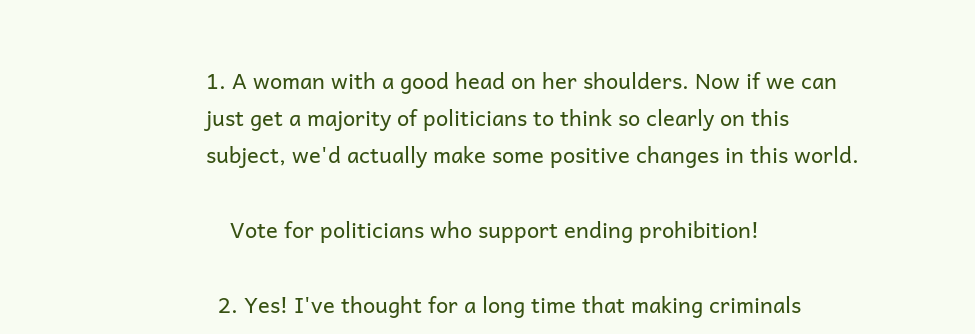1. A woman with a good head on her shoulders. Now if we can just get a majority of politicians to think so clearly on this subject, we'd actually make some positive changes in this world.

    Vote for politicians who support ending prohibition!

  2. Yes! I've thought for a long time that making criminals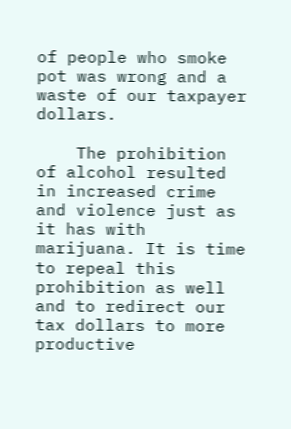of people who smoke pot was wrong and a waste of our taxpayer dollars.

    The prohibition of alcohol resulted in increased crime and violence just as it has with marijuana. It is time to repeal this prohibition as well and to redirect our tax dollars to more productive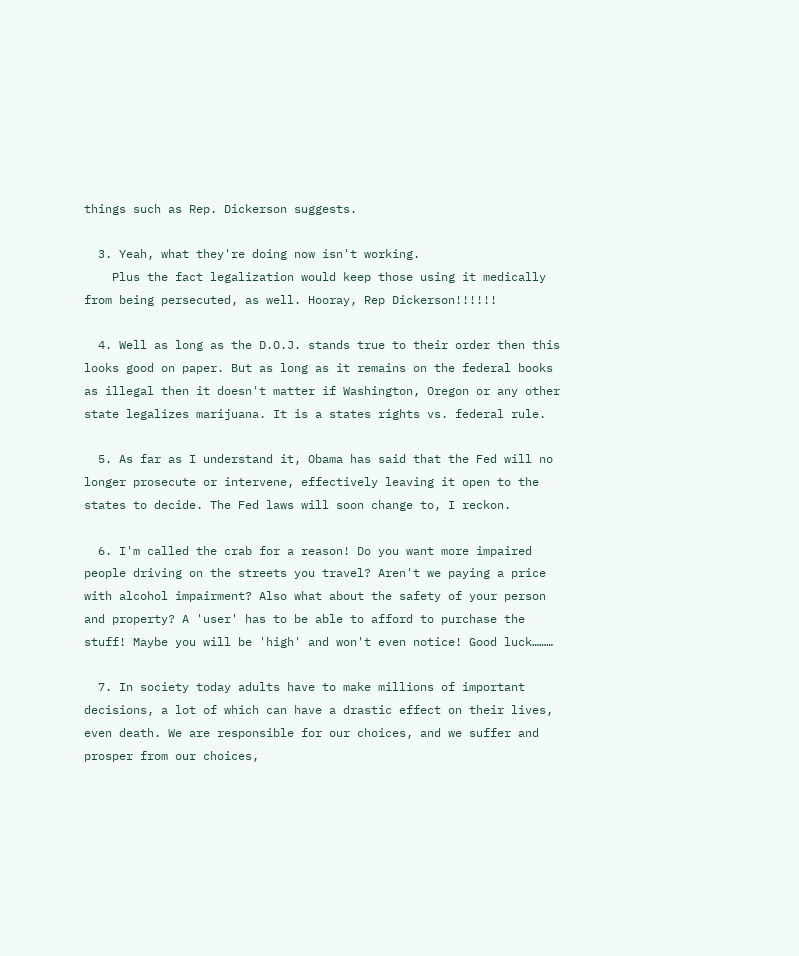things such as Rep. Dickerson suggests.

  3. Yeah, what they're doing now isn't working.
    Plus the fact legalization would keep those using it medically from being persecuted, as well. Hooray, Rep Dickerson!!!!!!

  4. Well as long as the D.O.J. stands true to their order then this looks good on paper. But as long as it remains on the federal books as illegal then it doesn't matter if Washington, Oregon or any other state legalizes marijuana. It is a states rights vs. federal rule.

  5. As far as I understand it, Obama has said that the Fed will no longer prosecute or intervene, effectively leaving it open to the states to decide. The Fed laws will soon change to, I reckon.

  6. I'm called the crab for a reason! Do you want more impaired people driving on the streets you travel? Aren't we paying a price with alcohol impairment? Also what about the safety of your person and property? A 'user' has to be able to afford to purchase the stuff! Maybe you will be 'high' and won't even notice! Good luck………

  7. In society today adults have to make millions of important decisions, a lot of which can have a drastic effect on their lives, even death. We are responsible for our choices, and we suffer and prosper from our choices,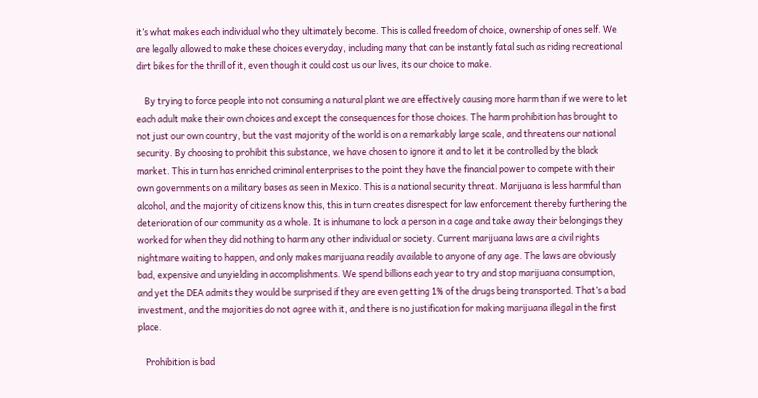it’s what makes each individual who they ultimately become. This is called freedom of choice, ownership of ones self. We are legally allowed to make these choices everyday, including many that can be instantly fatal such as riding recreational dirt bikes for the thrill of it, even though it could cost us our lives, its our choice to make.

    By trying to force people into not consuming a natural plant we are effectively causing more harm than if we were to let each adult make their own choices and except the consequences for those choices. The harm prohibition has brought to not just our own country, but the vast majority of the world is on a remarkably large scale, and threatens our national security. By choosing to prohibit this substance, we have chosen to ignore it and to let it be controlled by the black market. This in turn has enriched criminal enterprises to the point they have the financial power to compete with their own governments on a military bases as seen in Mexico. This is a national security threat. Marijuana is less harmful than alcohol, and the majority of citizens know this, this in turn creates disrespect for law enforcement thereby furthering the deterioration of our community as a whole. It is inhumane to lock a person in a cage and take away their belongings they worked for when they did nothing to harm any other individual or society. Current marijuana laws are a civil rights nightmare waiting to happen, and only makes marijuana readily available to anyone of any age. The laws are obviously bad, expensive and unyielding in accomplishments. We spend billions each year to try and stop marijuana consumption, and yet the DEA admits they would be surprised if they are even getting 1% of the drugs being transported. That’s a bad investment, and the majorities do not agree with it, and there is no justification for making marijuana illegal in the first place.

    Prohibition is bad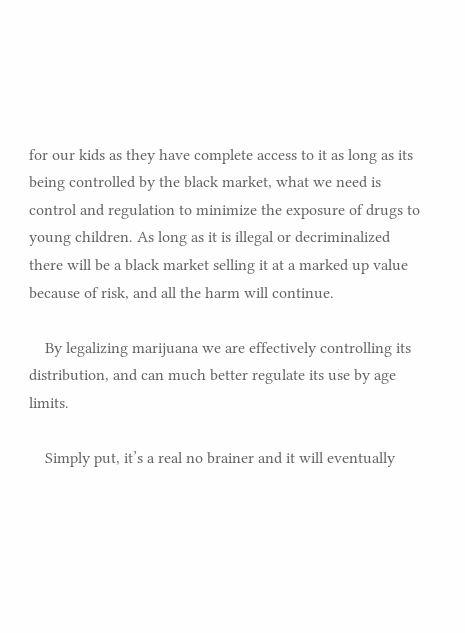for our kids as they have complete access to it as long as its being controlled by the black market, what we need is control and regulation to minimize the exposure of drugs to young children. As long as it is illegal or decriminalized there will be a black market selling it at a marked up value because of risk, and all the harm will continue.

    By legalizing marijuana we are effectively controlling its distribution, and can much better regulate its use by age limits.

    Simply put, it’s a real no brainer and it will eventually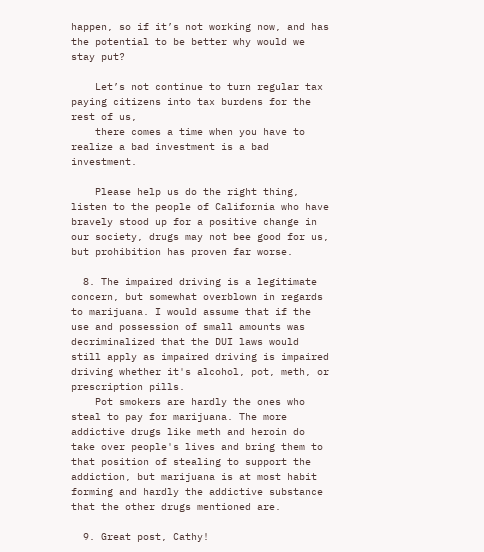happen, so if it’s not working now, and has the potential to be better why would we stay put?

    Let’s not continue to turn regular tax paying citizens into tax burdens for the rest of us,
    there comes a time when you have to realize a bad investment is a bad investment.

    Please help us do the right thing, listen to the people of California who have bravely stood up for a positive change in our society, drugs may not bee good for us, but prohibition has proven far worse.

  8. The impaired driving is a legitimate concern, but somewhat overblown in regards to marijuana. I would assume that if the use and possession of small amounts was decriminalized that the DUI laws would still apply as impaired driving is impaired driving whether it's alcohol, pot, meth, or prescription pills.
    Pot smokers are hardly the ones who steal to pay for marijuana. The more addictive drugs like meth and heroin do take over people's lives and bring them to that position of stealing to support the addiction, but marijuana is at most habit forming and hardly the addictive substance that the other drugs mentioned are.

  9. Great post, Cathy!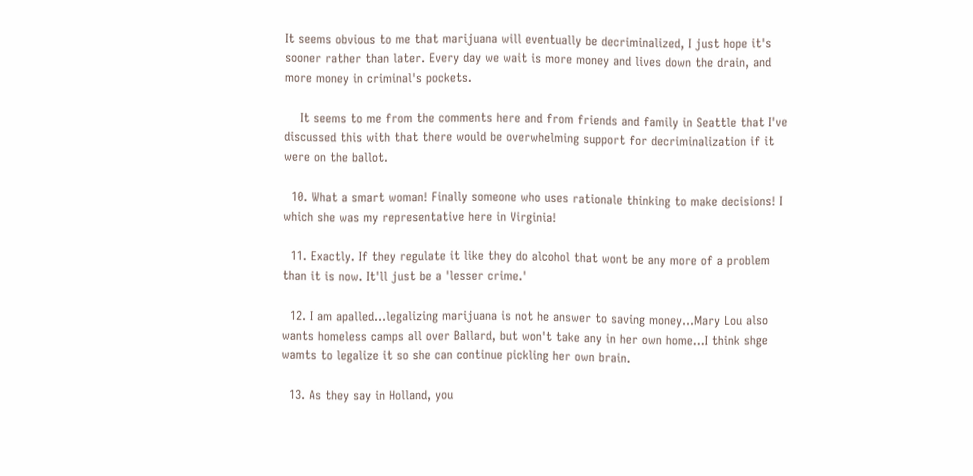It seems obvious to me that marijuana will eventually be decriminalized, I just hope it's sooner rather than later. Every day we wait is more money and lives down the drain, and more money in criminal's pockets.

    It seems to me from the comments here and from friends and family in Seattle that I've discussed this with that there would be overwhelming support for decriminalization if it were on the ballot.

  10. What a smart woman! Finally someone who uses rationale thinking to make decisions! I which she was my representative here in Virginia!

  11. Exactly. If they regulate it like they do alcohol that wont be any more of a problem than it is now. It'll just be a 'lesser crime.'

  12. I am apalled…legalizing marijuana is not he answer to saving money…Mary Lou also wants homeless camps all over Ballard, but won't take any in her own home…I think shge wamts to legalize it so she can continue pickling her own brain.

  13. As they say in Holland, you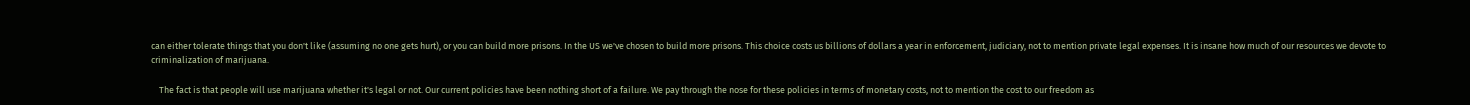can either tolerate things that you don't like (assuming no one gets hurt), or you can build more prisons. In the US we've chosen to build more prisons. This choice costs us billions of dollars a year in enforcement, judiciary, not to mention private legal expenses. It is insane how much of our resources we devote to criminalization of marijuana.

    The fact is that people will use marijuana whether it's legal or not. Our current policies have been nothing short of a failure. We pay through the nose for these policies in terms of monetary costs, not to mention the cost to our freedom as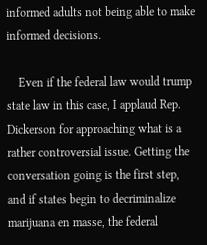informed adults not being able to make informed decisions.

    Even if the federal law would trump state law in this case, I applaud Rep. Dickerson for approaching what is a rather controversial issue. Getting the conversation going is the first step, and if states begin to decriminalize marijuana en masse, the federal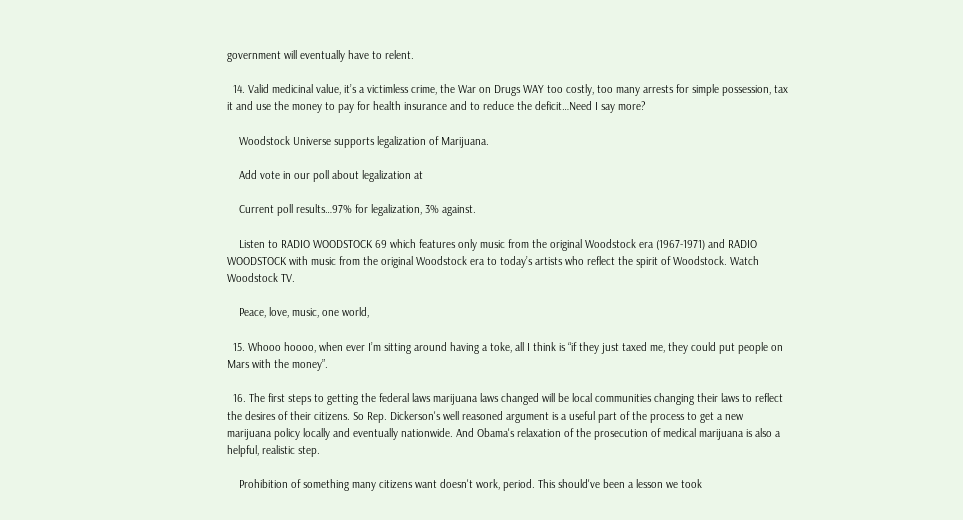government will eventually have to relent.

  14. Valid medicinal value, it’s a victimless crime, the War on Drugs WAY too costly, too many arrests for simple possession, tax it and use the money to pay for health insurance and to reduce the deficit…Need I say more?

    Woodstock Universe supports legalization of Marijuana.

    Add vote in our poll about legalization at

    Current poll results…97% for legalization, 3% against.

    Listen to RADIO WOODSTOCK 69 which features only music from the original Woodstock era (1967-1971) and RADIO WOODSTOCK with music from the original Woodstock era to today’s artists who reflect the spirit of Woodstock. Watch Woodstock TV.

    Peace, love, music, one world,

  15. Whooo hoooo, when ever I’m sitting around having a toke, all I think is “if they just taxed me, they could put people on Mars with the money”.

  16. The first steps to getting the federal laws marijuana laws changed will be local communities changing their laws to reflect the desires of their citizens. So Rep. Dickerson's well reasoned argument is a useful part of the process to get a new marijuana policy locally and eventually nationwide. And Obama's relaxation of the prosecution of medical marijuana is also a helpful, realistic step.

    Prohibition of something many citizens want doesn't work, period. This should've been a lesson we took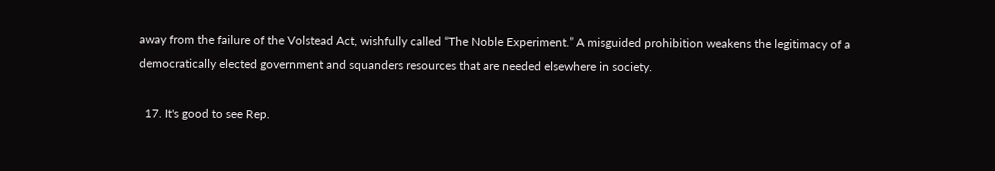away from the failure of the Volstead Act, wishfully called “The Noble Experiment.” A misguided prohibition weakens the legitimacy of a democratically elected government and squanders resources that are needed elsewhere in society.

  17. It's good to see Rep.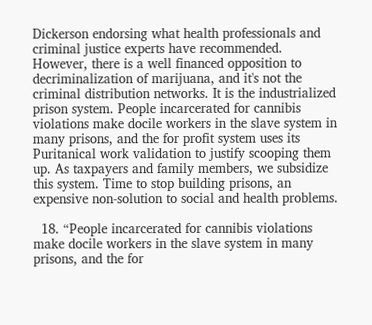Dickerson endorsing what health professionals and criminal justice experts have recommended. However, there is a well financed opposition to decriminalization of marijuana, and it's not the criminal distribution networks. It is the industrialized prison system. People incarcerated for cannibis violations make docile workers in the slave system in many prisons, and the for profit system uses its Puritanical work validation to justify scooping them up. As taxpayers and family members, we subsidize this system. Time to stop building prisons, an expensive non-solution to social and health problems.

  18. “People incarcerated for cannibis violations make docile workers in the slave system in many prisons, and the for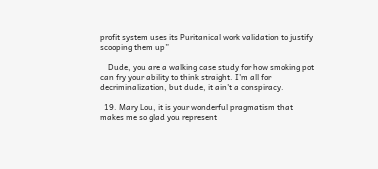profit system uses its Puritanical work validation to justify scooping them up”

    Dude, you are a walking case study for how smoking pot can fry your ability to think straight. I'm all for decriminalization, but dude, it ain't a conspiracy.

  19. Mary Lou, it is your wonderful pragmatism that makes me so glad you represent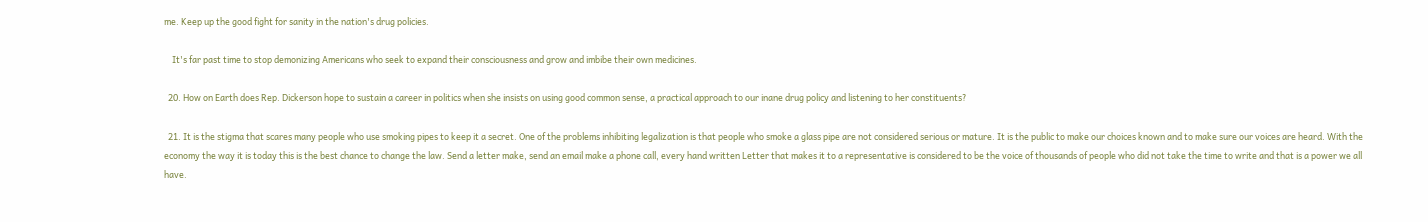me. Keep up the good fight for sanity in the nation's drug policies.

    It's far past time to stop demonizing Americans who seek to expand their consciousness and grow and imbibe their own medicines.

  20. How on Earth does Rep. Dickerson hope to sustain a career in politics when she insists on using good common sense, a practical approach to our inane drug policy and listening to her constituents?

  21. It is the stigma that scares many people who use smoking pipes to keep it a secret. One of the problems inhibiting legalization is that people who smoke a glass pipe are not considered serious or mature. It is the public to make our choices known and to make sure our voices are heard. With the economy the way it is today this is the best chance to change the law. Send a letter make, send an email make a phone call, every hand written Letter that makes it to a representative is considered to be the voice of thousands of people who did not take the time to write and that is a power we all have.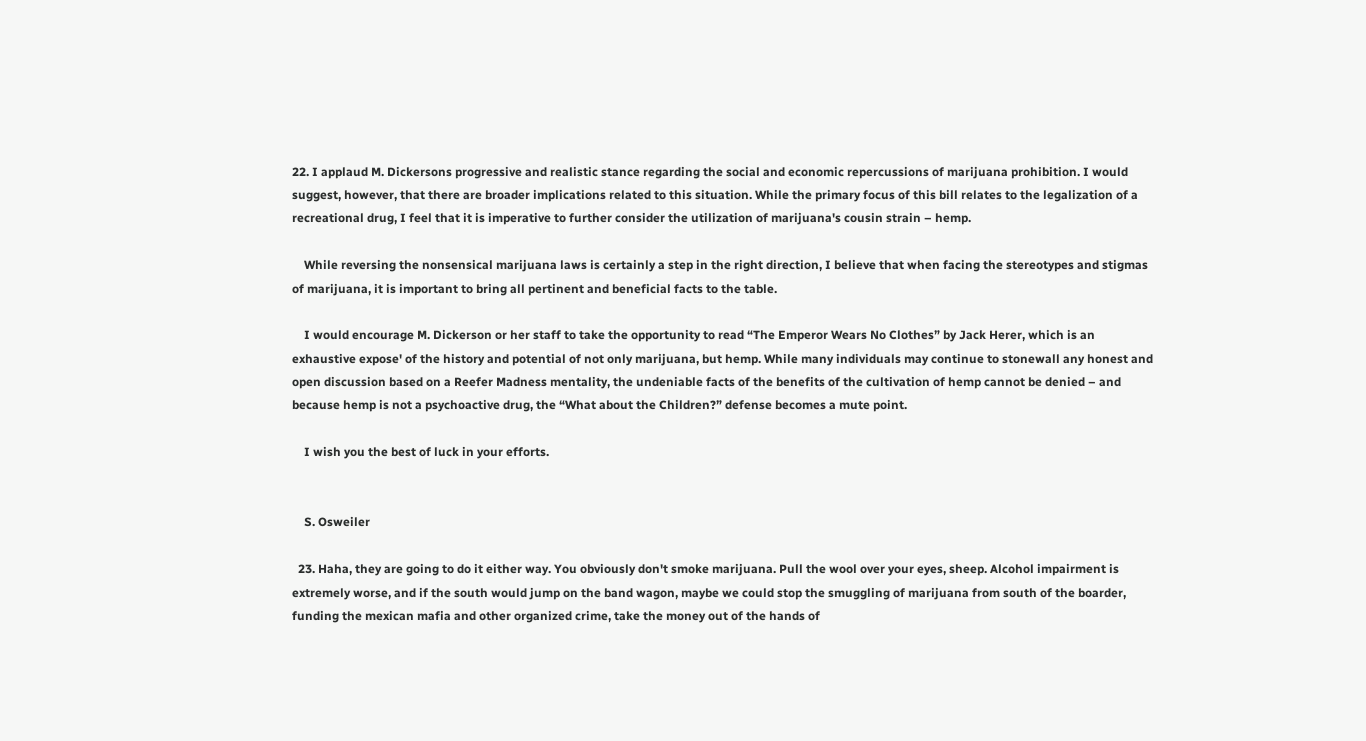22. I applaud M. Dickersons progressive and realistic stance regarding the social and economic repercussions of marijuana prohibition. I would suggest, however, that there are broader implications related to this situation. While the primary focus of this bill relates to the legalization of a recreational drug, I feel that it is imperative to further consider the utilization of marijuana's cousin strain – hemp.

    While reversing the nonsensical marijuana laws is certainly a step in the right direction, I believe that when facing the stereotypes and stigmas of marijuana, it is important to bring all pertinent and beneficial facts to the table.

    I would encourage M. Dickerson or her staff to take the opportunity to read “The Emperor Wears No Clothes” by Jack Herer, which is an exhaustive expose' of the history and potential of not only marijuana, but hemp. While many individuals may continue to stonewall any honest and open discussion based on a Reefer Madness mentality, the undeniable facts of the benefits of the cultivation of hemp cannot be denied – and because hemp is not a psychoactive drug, the “What about the Children?” defense becomes a mute point.

    I wish you the best of luck in your efforts.


    S. Osweiler

  23. Haha, they are going to do it either way. You obviously don't smoke marijuana. Pull the wool over your eyes, sheep. Alcohol impairment is extremely worse, and if the south would jump on the band wagon, maybe we could stop the smuggling of marijuana from south of the boarder, funding the mexican mafia and other organized crime, take the money out of the hands of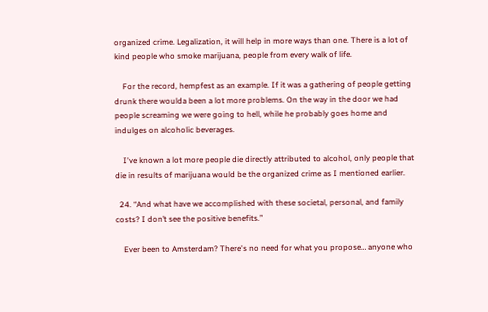organized crime. Legalization, it will help in more ways than one. There is a lot of kind people who smoke marijuana, people from every walk of life.

    For the record, hempfest as an example. If it was a gathering of people getting drunk there woulda been a lot more problems. On the way in the door we had people screaming we were going to hell, while he probably goes home and indulges on alcoholic beverages.

    I've known a lot more people die directly attributed to alcohol, only people that die in results of marijuana would be the organized crime as I mentioned earlier.

  24. “And what have we accomplished with these societal, personal, and family costs? I don’t see the positive benefits.”

    Ever been to Amsterdam? There's no need for what you propose… anyone who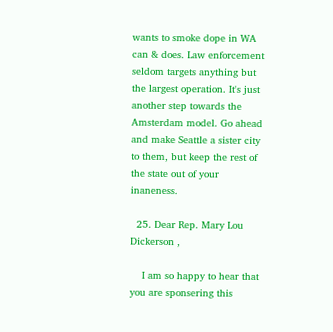wants to smoke dope in WA can & does. Law enforcement seldom targets anything but the largest operation. It's just another step towards the Amsterdam model. Go ahead and make Seattle a sister city to them, but keep the rest of the state out of your inaneness.

  25. Dear Rep. Mary Lou Dickerson ,

    I am so happy to hear that you are sponsering this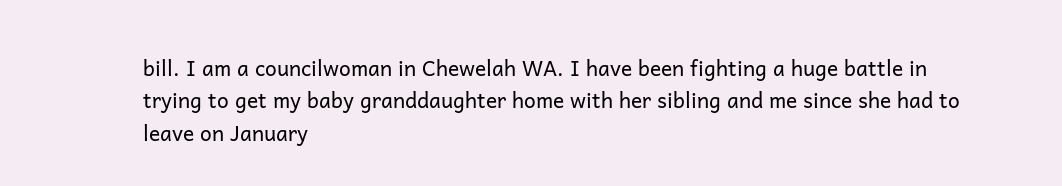bill. I am a councilwoman in Chewelah WA. I have been fighting a huge battle in trying to get my baby granddaughter home with her sibling and me since she had to leave on January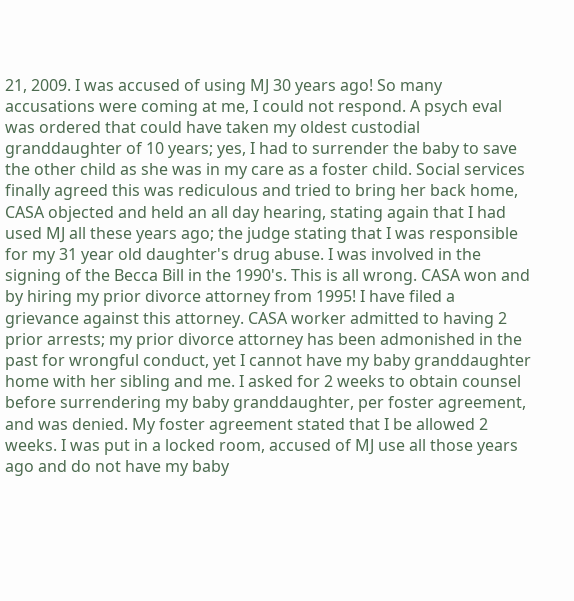21, 2009. I was accused of using MJ 30 years ago! So many accusations were coming at me, I could not respond. A psych eval was ordered that could have taken my oldest custodial granddaughter of 10 years; yes, I had to surrender the baby to save the other child as she was in my care as a foster child. Social services finally agreed this was rediculous and tried to bring her back home, CASA objected and held an all day hearing, stating again that I had used MJ all these years ago; the judge stating that I was responsible for my 31 year old daughter's drug abuse. I was involved in the signing of the Becca Bill in the 1990's. This is all wrong. CASA won and by hiring my prior divorce attorney from 1995! I have filed a grievance against this attorney. CASA worker admitted to having 2 prior arrests; my prior divorce attorney has been admonished in the past for wrongful conduct, yet I cannot have my baby granddaughter home with her sibling and me. I asked for 2 weeks to obtain counsel before surrendering my baby granddaughter, per foster agreement, and was denied. My foster agreement stated that I be allowed 2 weeks. I was put in a locked room, accused of MJ use all those years ago and do not have my baby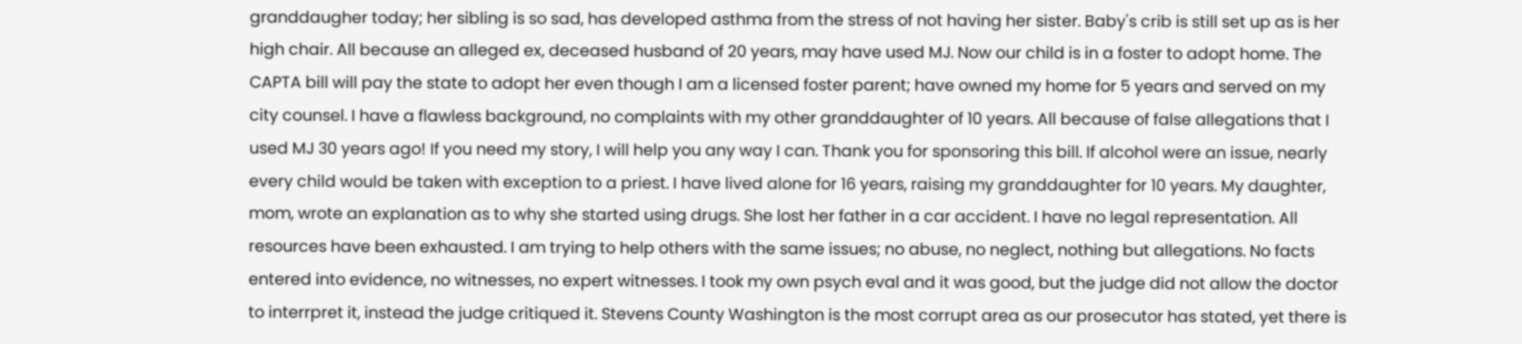granddaugher today; her sibling is so sad, has developed asthma from the stress of not having her sister. Baby's crib is still set up as is her high chair. All because an alleged ex, deceased husband of 20 years, may have used MJ. Now our child is in a foster to adopt home. The CAPTA bill will pay the state to adopt her even though I am a licensed foster parent; have owned my home for 5 years and served on my city counsel. I have a flawless background, no complaints with my other granddaughter of 10 years. All because of false allegations that I used MJ 30 years ago! If you need my story, I will help you any way I can. Thank you for sponsoring this bill. If alcohol were an issue, nearly every child would be taken with exception to a priest. I have lived alone for 16 years, raising my granddaughter for 10 years. My daughter, mom, wrote an explanation as to why she started using drugs. She lost her father in a car accident. I have no legal representation. All resources have been exhausted. I am trying to help others with the same issues; no abuse, no neglect, nothing but allegations. No facts entered into evidence, no witnesses, no expert witnesses. I took my own psych eval and it was good, but the judge did not allow the doctor to interrpret it, instead the judge critiqued it. Stevens County Washington is the most corrupt area as our prosecutor has stated, yet there is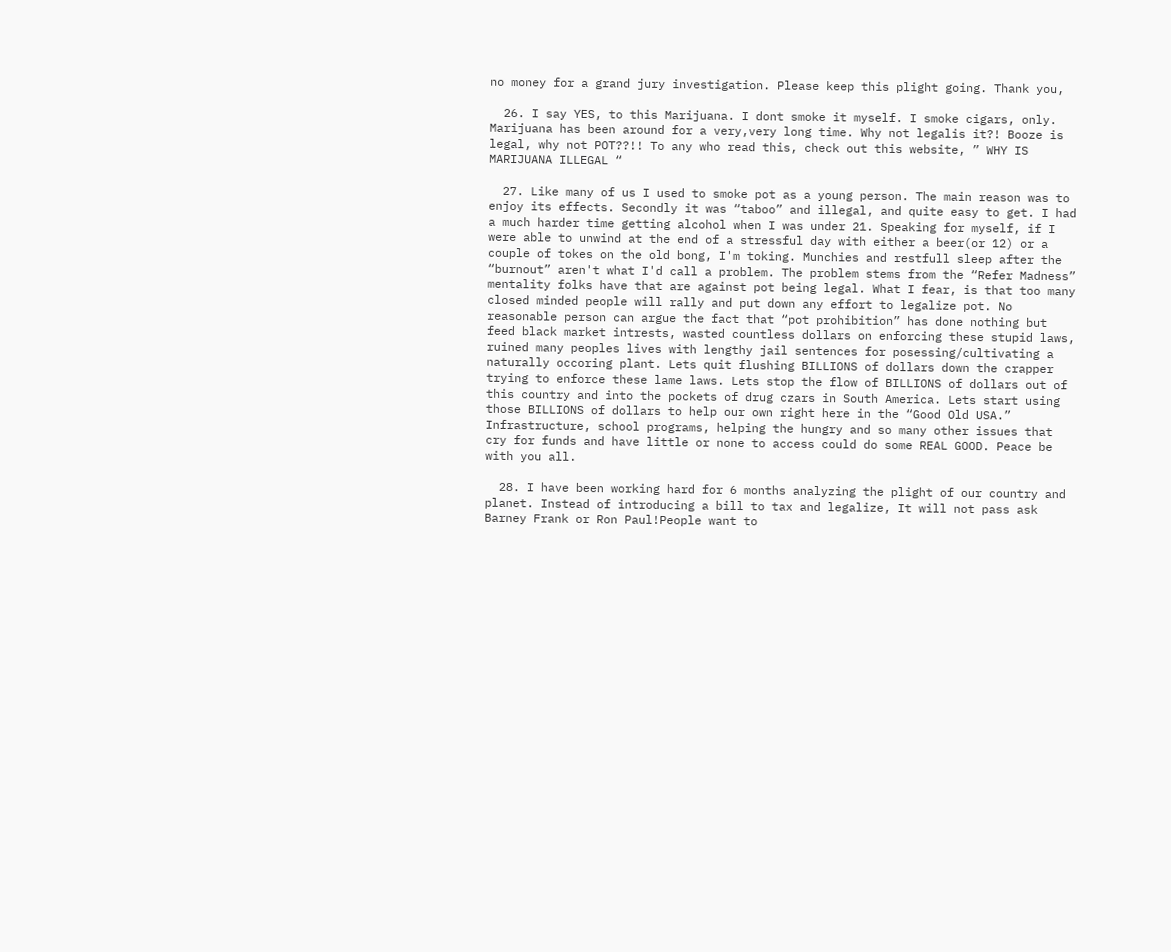no money for a grand jury investigation. Please keep this plight going. Thank you,

  26. I say YES, to this Marijuana. I dont smoke it myself. I smoke cigars, only. Marijuana has been around for a very,very long time. Why not legalis it?! Booze is legal, why not POT??!! To any who read this, check out this website, ” WHY IS MARIJUANA ILLEGAL “

  27. Like many of us I used to smoke pot as a young person. The main reason was to enjoy its effects. Secondly it was “taboo” and illegal, and quite easy to get. I had a much harder time getting alcohol when I was under 21. Speaking for myself, if I were able to unwind at the end of a stressful day with either a beer(or 12) or a couple of tokes on the old bong, I'm toking. Munchies and restfull sleep after the “burnout” aren't what I'd call a problem. The problem stems from the “Refer Madness” mentality folks have that are against pot being legal. What I fear, is that too many closed minded people will rally and put down any effort to legalize pot. No reasonable person can argue the fact that “pot prohibition” has done nothing but feed black market intrests, wasted countless dollars on enforcing these stupid laws, ruined many peoples lives with lengthy jail sentences for posessing/cultivating a naturally occoring plant. Lets quit flushing BILLIONS of dollars down the crapper trying to enforce these lame laws. Lets stop the flow of BILLIONS of dollars out of this country and into the pockets of drug czars in South America. Lets start using those BILLIONS of dollars to help our own right here in the “Good Old USA.” Infrastructure, school programs, helping the hungry and so many other issues that cry for funds and have little or none to access could do some REAL GOOD. Peace be with you all.

  28. I have been working hard for 6 months analyzing the plight of our country and planet. Instead of introducing a bill to tax and legalize, It will not pass ask Barney Frank or Ron Paul!People want to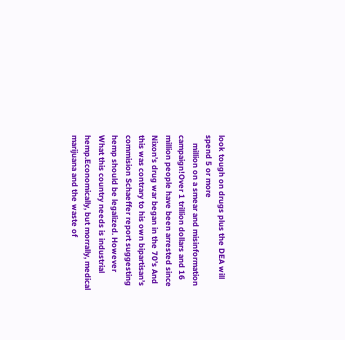look tough on drugs plus the DEA will spend 5 or more
    million on a smear and misinformation campaign!Over 1 trillion dollars and 16 million people have been arrested since Nixon’s drug war began in the 70’s And this was contrary to his own bipartisan’s commision Schaeffer report suggesting hemp should be legalized. However What this country needs is industrial hemp.Economically, but morrally, medical marijuana and the waste of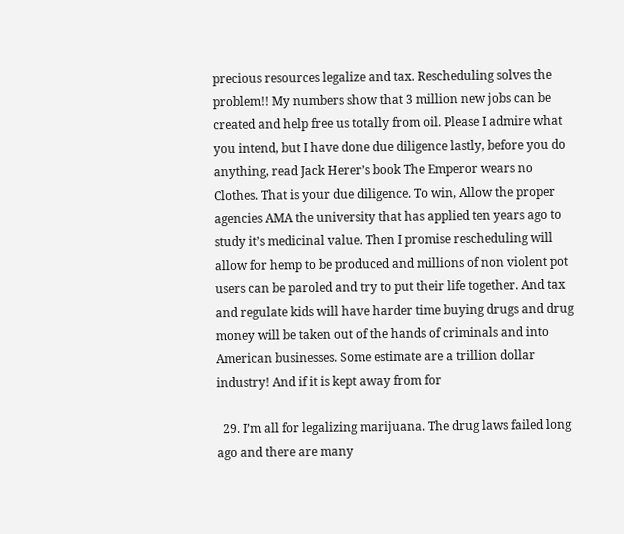precious resources legalize and tax. Rescheduling solves the problem!! My numbers show that 3 million new jobs can be created and help free us totally from oil. Please I admire what you intend, but I have done due diligence lastly, before you do anything, read Jack Herer’s book The Emperor wears no Clothes. That is your due diligence. To win, Allow the proper agencies AMA the university that has applied ten years ago to study it’s medicinal value. Then I promise rescheduling will allow for hemp to be produced and millions of non violent pot users can be paroled and try to put their life together. And tax and regulate kids will have harder time buying drugs and drug money will be taken out of the hands of criminals and into American businesses. Some estimate are a trillion dollar industry! And if it is kept away from for

  29. I’m all for legalizing marijuana. The drug laws failed long ago and there are many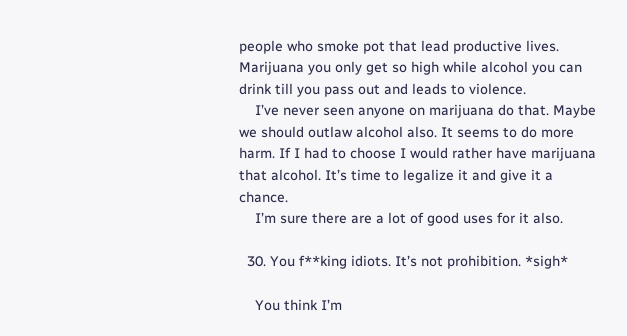people who smoke pot that lead productive lives. Marijuana you only get so high while alcohol you can drink till you pass out and leads to violence.
    I’ve never seen anyone on marijuana do that. Maybe we should outlaw alcohol also. It seems to do more harm. If I had to choose I would rather have marijuana that alcohol. It’s time to legalize it and give it a chance.
    I’m sure there are a lot of good uses for it also.

  30. You f**king idiots. It’s not prohibition. *sigh*

    You think I’m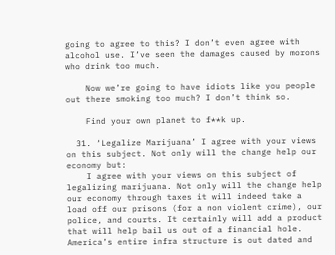going to agree to this? I don’t even agree with alcohol use. I’ve seen the damages caused by morons who drink too much.

    Now we’re going to have idiots like you people out there smoking too much? I don’t think so.

    Find your own planet to f**k up.

  31. ‘Legalize Marijuana’ I agree with your views on this subject. Not only will the change help our economy but:
    I agree with your views on this subject of legalizing marijuana. Not only will the change help our economy through taxes it will indeed take a load off our prisons (for a non violent crime), our police, and courts. It certainly will add a product that will help bail us out of a financial hole. America’s entire infra structure is out dated and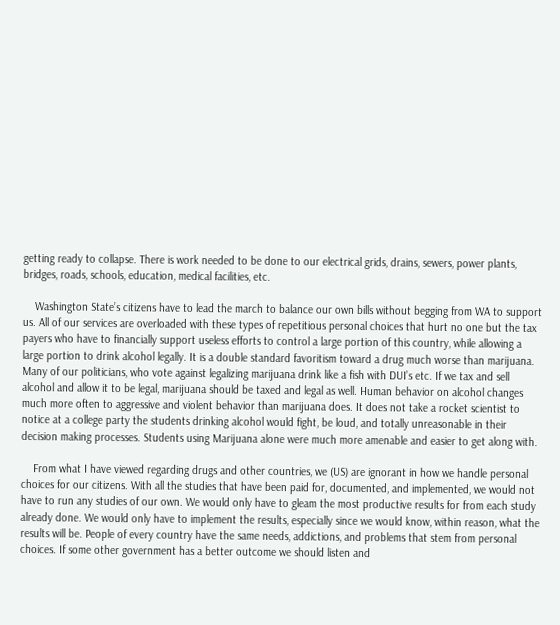getting ready to collapse. There is work needed to be done to our electrical grids, drains, sewers, power plants, bridges, roads, schools, education, medical facilities, etc.

    Washington State’s citizens have to lead the march to balance our own bills without begging from WA to support us. All of our services are overloaded with these types of repetitious personal choices that hurt no one but the tax payers who have to financially support useless efforts to control a large portion of this country, while allowing a large portion to drink alcohol legally. It is a double standard favoritism toward a drug much worse than marijuana. Many of our politicians, who vote against legalizing marijuana drink like a fish with DUI’s etc. If we tax and sell alcohol and allow it to be legal, marijuana should be taxed and legal as well. Human behavior on alcohol changes much more often to aggressive and violent behavior than marijuana does. It does not take a rocket scientist to notice at a college party the students drinking alcohol would fight, be loud, and totally unreasonable in their decision making processes. Students using Marijuana alone were much more amenable and easier to get along with.

    From what I have viewed regarding drugs and other countries, we (US) are ignorant in how we handle personal choices for our citizens. With all the studies that have been paid for, documented, and implemented, we would not have to run any studies of our own. We would only have to gleam the most productive results for from each study already done. We would only have to implement the results, especially since we would know, within reason, what the results will be. People of every country have the same needs, addictions, and problems that stem from personal choices. If some other government has a better outcome we should listen and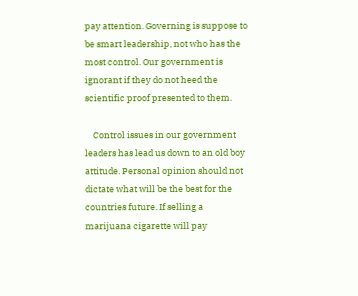pay attention. Governing is suppose to be smart leadership, not who has the most control. Our government is ignorant if they do not heed the scientific proof presented to them.

    Control issues in our government leaders has lead us down to an old boy attitude. Personal opinion should not dictate what will be the best for the countries future. If selling a marijuana cigarette will pay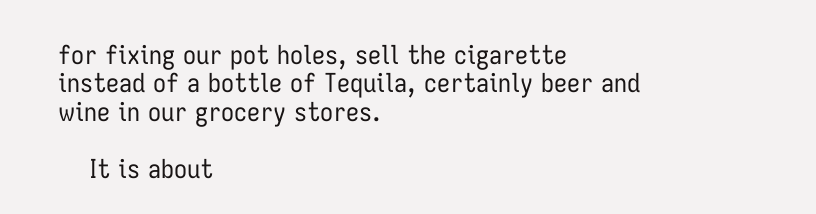for fixing our pot holes, sell the cigarette instead of a bottle of Tequila, certainly beer and wine in our grocery stores.

    It is about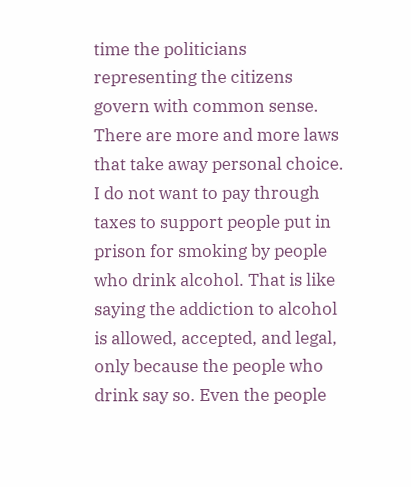time the politicians representing the citizens govern with common sense. There are more and more laws that take away personal choice. I do not want to pay through taxes to support people put in prison for smoking by people who drink alcohol. That is like saying the addiction to alcohol is allowed, accepted, and legal, only because the people who drink say so. Even the people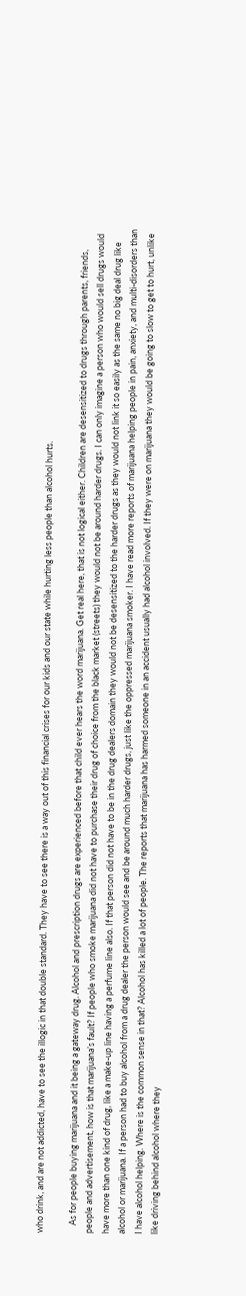who drink, and are not addicted, have to see the illogic in that double standard. They have to see there is a way out of this financial crises for our kids and our state while hurting less people than alcohol hurts.

    As for people buying marijuana and it being a gateway drug. Alcohol and prescription drugs are experienced before that child ever hears the word marijuana. Get real here, that is not logical either. Children are desensitized to drugs through parents, friends, people and advertisement, how is that marijuana’s fault? If people who smoke marijuana did not have to purchase their drug of choice from the black market (streets) they would not be around harder drugs. I can only imagine a person who would sell drugs would have more than one kind of drug, like a make-up line having a perfume line also. If that person did not have to be in the drug dealers domain they would not be desensitized to the harder drugs as they would not link it so easily as the same no big deal drug like alcohol or marijuana. If a person had to buy alcohol from a drug dealer the person would see and be around much harder drugs, just like the oppressed marijuana smoker. I have read more reports of marijuana helping people in pain, anxiety, and multi-disorders than I have alcohol helping. Where is the common sense in that? Alcohol has killed a lot of people. The reports that marijuana has harmed someone in an accident usually had alcohol involved. If they were on marijuana they would be going to slow to get to hurt, unlike like driving behind alcohol where they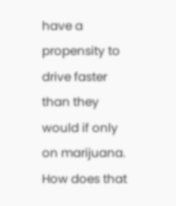have a propensity to drive faster than they would if only on marijuana. How does that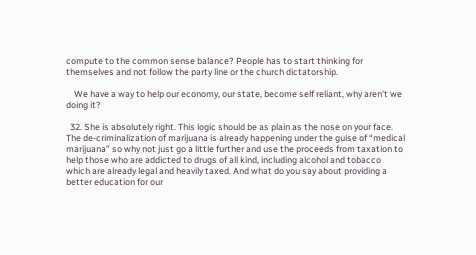compute to the common sense balance? People has to start thinking for themselves and not follow the party line or the church dictatorship.

    We have a way to help our economy, our state, become self reliant, why aren’t we doing it?

  32. She is absolutely right. This logic should be as plain as the nose on your face. The de-criminalization of marijuana is already happening under the guise of “medical marijuana” so why not just go a little further and use the proceeds from taxation to help those who are addicted to drugs of all kind, including alcohol and tobacco which are already legal and heavily taxed. And what do you say about providing a better education for our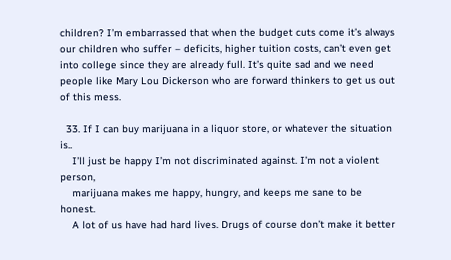children? I’m embarrassed that when the budget cuts come it’s always our children who suffer – deficits, higher tuition costs, can’t even get into college since they are already full. It’s quite sad and we need people like Mary Lou Dickerson who are forward thinkers to get us out of this mess.

  33. If I can buy marijuana in a liquor store, or whatever the situation is..
    I’ll just be happy I’m not discriminated against. I’m not a violent person,
    marijuana makes me happy, hungry, and keeps me sane to be honest.
    A lot of us have had hard lives. Drugs of course don’t make it better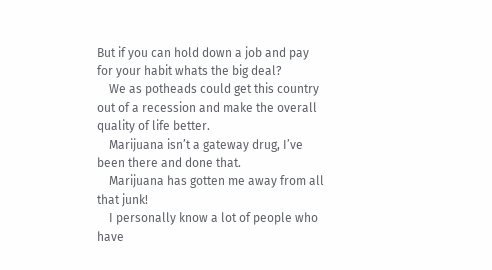But if you can hold down a job and pay for your habit whats the big deal?
    We as potheads could get this country out of a recession and make the overall quality of life better.
    Marijuana isn’t a gateway drug, I’ve been there and done that.
    Marijuana has gotten me away from all that junk!
    I personally know a lot of people who have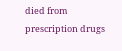died from prescription drugs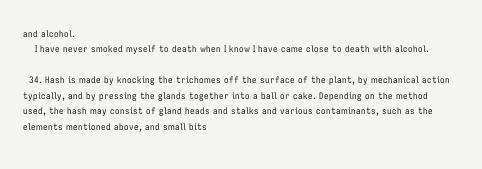and alcohol.
    I have never smoked myself to death when I know I have came close to death with alcohol.

  34. Hash is made by knocking the trichomes off the surface of the plant, by mechanical action typically, and by pressing the glands together into a ball or cake. Depending on the method used, the hash may consist of gland heads and stalks and various contaminants, such as the elements mentioned above, and small bits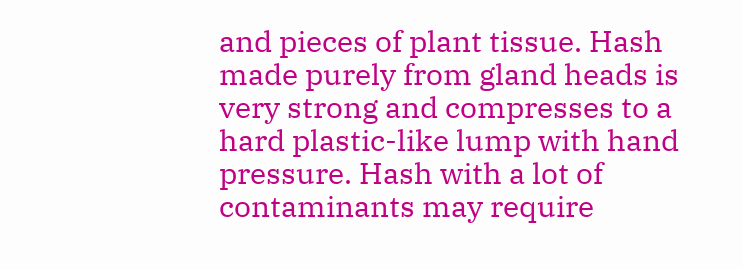and pieces of plant tissue. Hash made purely from gland heads is very strong and compresses to a hard plastic-like lump with hand pressure. Hash with a lot of contaminants may require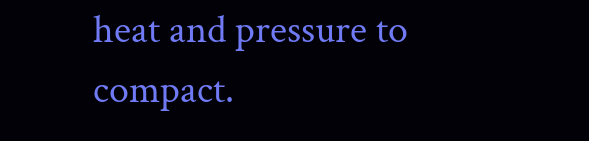heat and pressure to compact.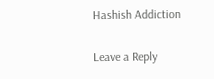Hashish Addiction

Leave a Reply